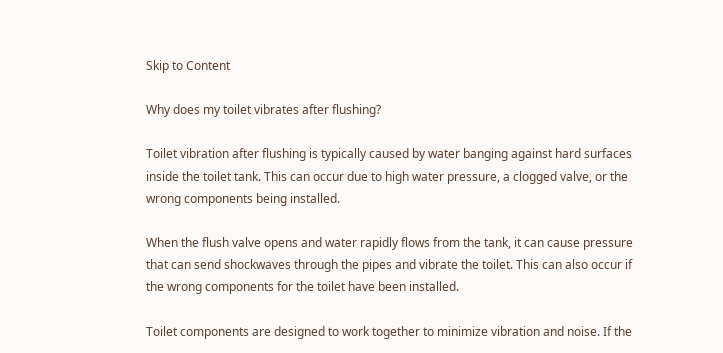Skip to Content

Why does my toilet vibrates after flushing?

Toilet vibration after flushing is typically caused by water banging against hard surfaces inside the toilet tank. This can occur due to high water pressure, a clogged valve, or the wrong components being installed.

When the flush valve opens and water rapidly flows from the tank, it can cause pressure that can send shockwaves through the pipes and vibrate the toilet. This can also occur if the wrong components for the toilet have been installed.

Toilet components are designed to work together to minimize vibration and noise. If the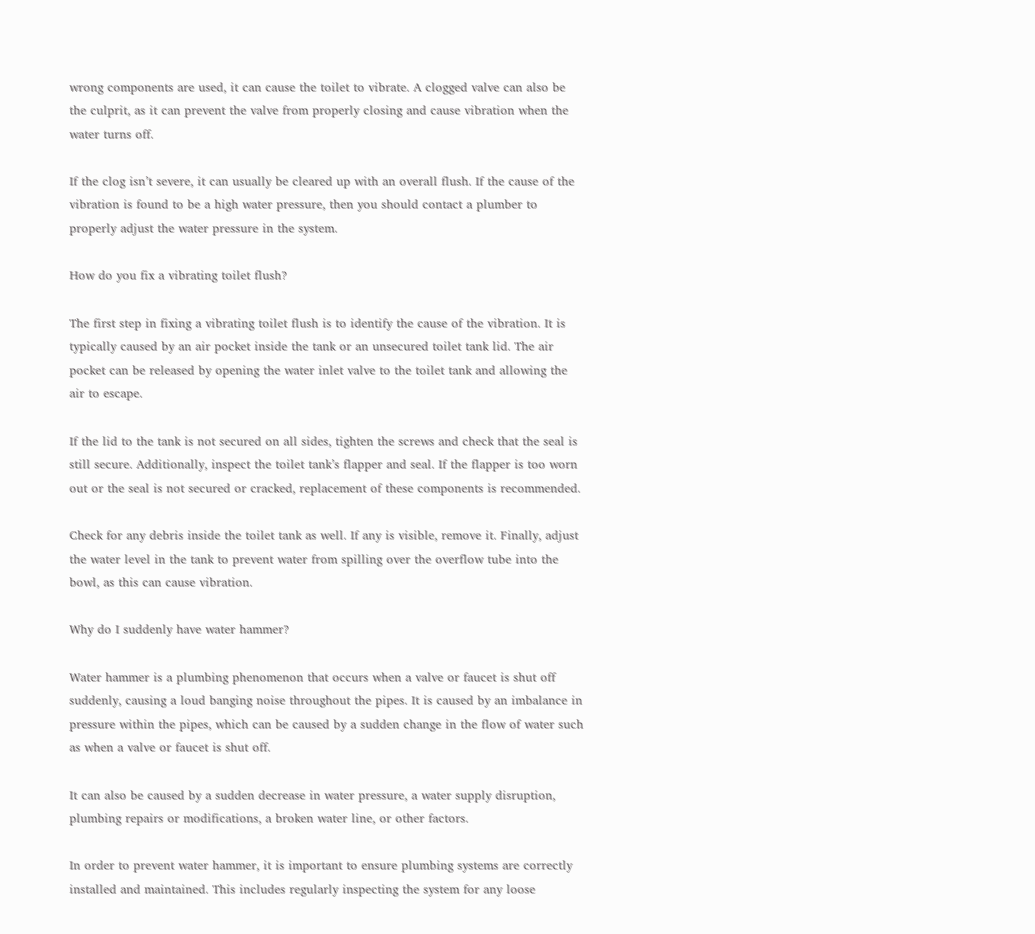wrong components are used, it can cause the toilet to vibrate. A clogged valve can also be the culprit, as it can prevent the valve from properly closing and cause vibration when the water turns off.

If the clog isn’t severe, it can usually be cleared up with an overall flush. If the cause of the vibration is found to be a high water pressure, then you should contact a plumber to properly adjust the water pressure in the system.

How do you fix a vibrating toilet flush?

The first step in fixing a vibrating toilet flush is to identify the cause of the vibration. It is typically caused by an air pocket inside the tank or an unsecured toilet tank lid. The air pocket can be released by opening the water inlet valve to the toilet tank and allowing the air to escape.

If the lid to the tank is not secured on all sides, tighten the screws and check that the seal is still secure. Additionally, inspect the toilet tank’s flapper and seal. If the flapper is too worn out or the seal is not secured or cracked, replacement of these components is recommended.

Check for any debris inside the toilet tank as well. If any is visible, remove it. Finally, adjust the water level in the tank to prevent water from spilling over the overflow tube into the bowl, as this can cause vibration.

Why do I suddenly have water hammer?

Water hammer is a plumbing phenomenon that occurs when a valve or faucet is shut off suddenly, causing a loud banging noise throughout the pipes. It is caused by an imbalance in pressure within the pipes, which can be caused by a sudden change in the flow of water such as when a valve or faucet is shut off.

It can also be caused by a sudden decrease in water pressure, a water supply disruption, plumbing repairs or modifications, a broken water line, or other factors.

In order to prevent water hammer, it is important to ensure plumbing systems are correctly installed and maintained. This includes regularly inspecting the system for any loose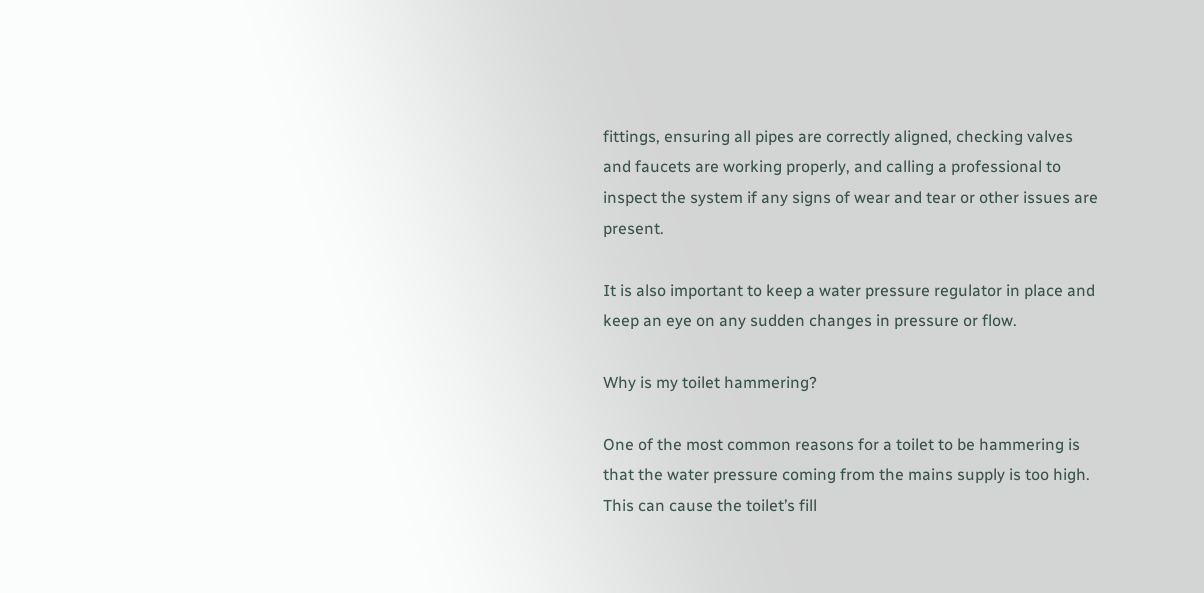fittings, ensuring all pipes are correctly aligned, checking valves and faucets are working properly, and calling a professional to inspect the system if any signs of wear and tear or other issues are present.

It is also important to keep a water pressure regulator in place and keep an eye on any sudden changes in pressure or flow.

Why is my toilet hammering?

One of the most common reasons for a toilet to be hammering is that the water pressure coming from the mains supply is too high. This can cause the toilet’s fill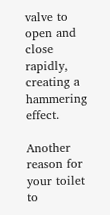valve to open and close rapidly, creating a hammering effect.

Another reason for your toilet to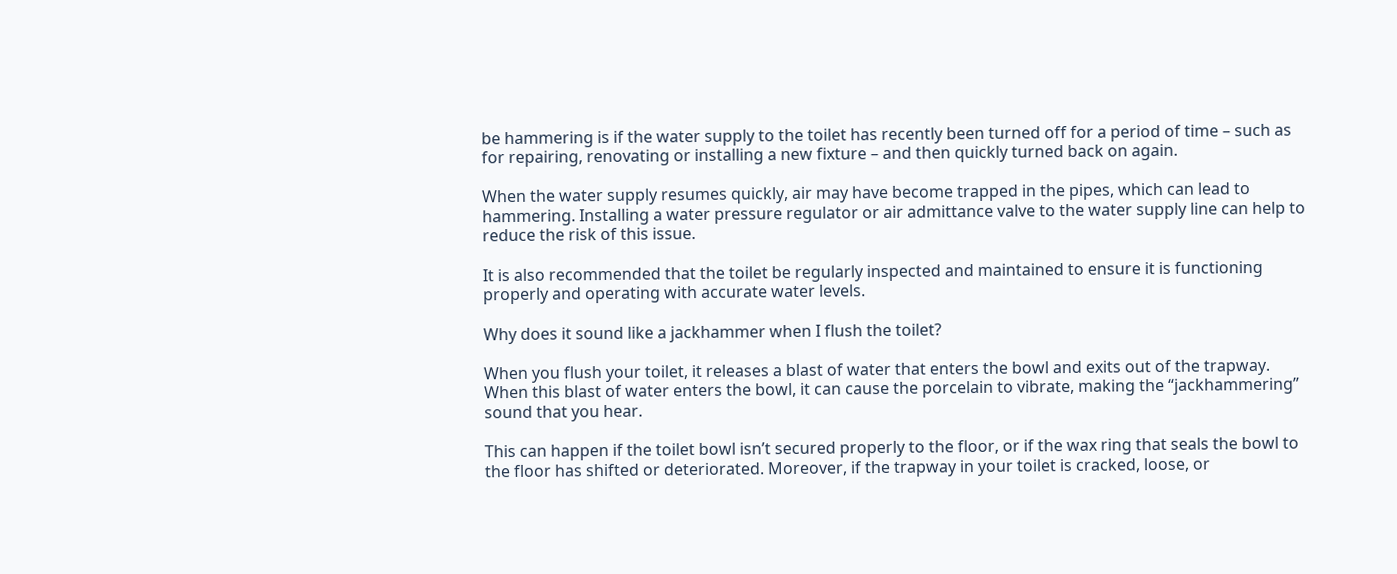be hammering is if the water supply to the toilet has recently been turned off for a period of time – such as for repairing, renovating or installing a new fixture – and then quickly turned back on again.

When the water supply resumes quickly, air may have become trapped in the pipes, which can lead to hammering. Installing a water pressure regulator or air admittance valve to the water supply line can help to reduce the risk of this issue.

It is also recommended that the toilet be regularly inspected and maintained to ensure it is functioning properly and operating with accurate water levels.

Why does it sound like a jackhammer when I flush the toilet?

When you flush your toilet, it releases a blast of water that enters the bowl and exits out of the trapway. When this blast of water enters the bowl, it can cause the porcelain to vibrate, making the “jackhammering” sound that you hear.

This can happen if the toilet bowl isn’t secured properly to the floor, or if the wax ring that seals the bowl to the floor has shifted or deteriorated. Moreover, if the trapway in your toilet is cracked, loose, or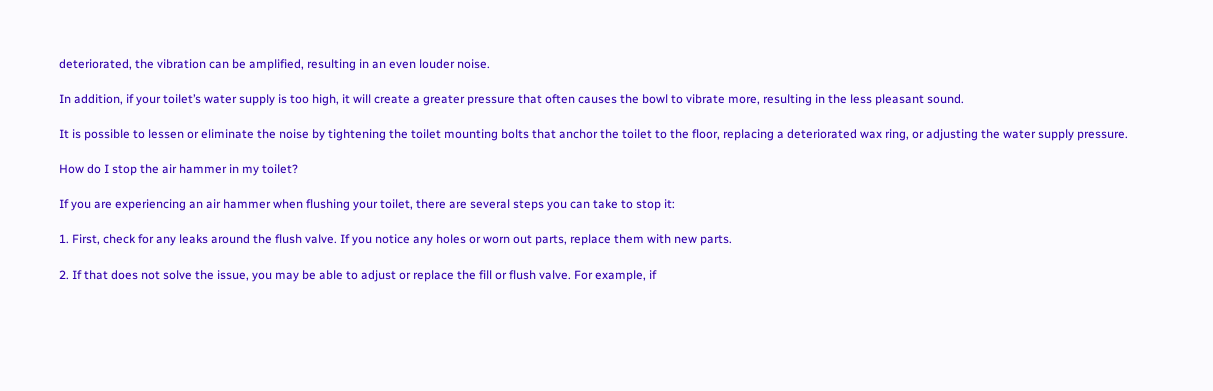deteriorated, the vibration can be amplified, resulting in an even louder noise.

In addition, if your toilet’s water supply is too high, it will create a greater pressure that often causes the bowl to vibrate more, resulting in the less pleasant sound.

It is possible to lessen or eliminate the noise by tightening the toilet mounting bolts that anchor the toilet to the floor, replacing a deteriorated wax ring, or adjusting the water supply pressure.

How do I stop the air hammer in my toilet?

If you are experiencing an air hammer when flushing your toilet, there are several steps you can take to stop it:

1. First, check for any leaks around the flush valve. If you notice any holes or worn out parts, replace them with new parts.

2. If that does not solve the issue, you may be able to adjust or replace the fill or flush valve. For example, if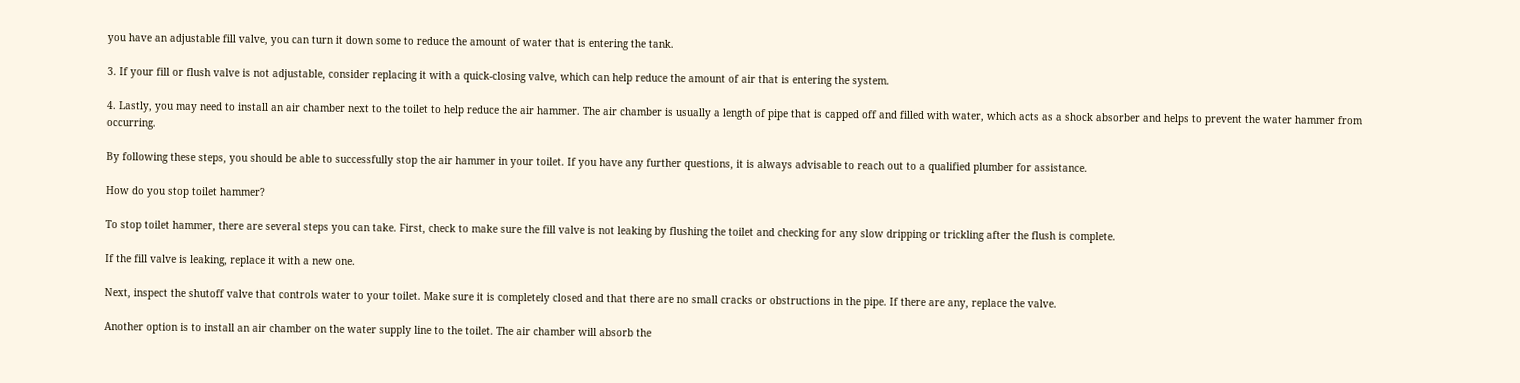you have an adjustable fill valve, you can turn it down some to reduce the amount of water that is entering the tank.

3. If your fill or flush valve is not adjustable, consider replacing it with a quick-closing valve, which can help reduce the amount of air that is entering the system.

4. Lastly, you may need to install an air chamber next to the toilet to help reduce the air hammer. The air chamber is usually a length of pipe that is capped off and filled with water, which acts as a shock absorber and helps to prevent the water hammer from occurring.

By following these steps, you should be able to successfully stop the air hammer in your toilet. If you have any further questions, it is always advisable to reach out to a qualified plumber for assistance.

How do you stop toilet hammer?

To stop toilet hammer, there are several steps you can take. First, check to make sure the fill valve is not leaking by flushing the toilet and checking for any slow dripping or trickling after the flush is complete.

If the fill valve is leaking, replace it with a new one.

Next, inspect the shutoff valve that controls water to your toilet. Make sure it is completely closed and that there are no small cracks or obstructions in the pipe. If there are any, replace the valve.

Another option is to install an air chamber on the water supply line to the toilet. The air chamber will absorb the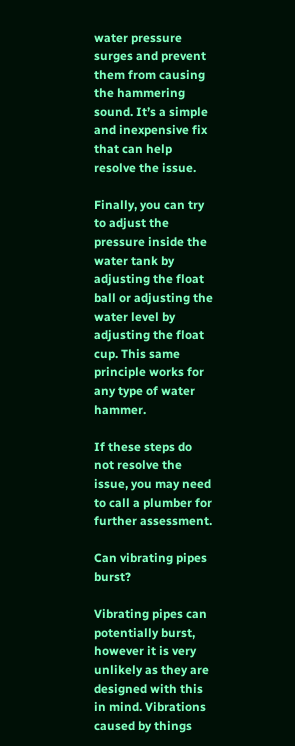water pressure surges and prevent them from causing the hammering sound. It’s a simple and inexpensive fix that can help resolve the issue.

Finally, you can try to adjust the pressure inside the water tank by adjusting the float ball or adjusting the water level by adjusting the float cup. This same principle works for any type of water hammer.

If these steps do not resolve the issue, you may need to call a plumber for further assessment.

Can vibrating pipes burst?

Vibrating pipes can potentially burst, however it is very unlikely as they are designed with this in mind. Vibrations caused by things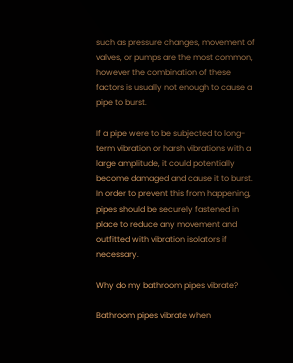such as pressure changes, movement of valves, or pumps are the most common, however the combination of these factors is usually not enough to cause a pipe to burst.

If a pipe were to be subjected to long-term vibration or harsh vibrations with a large amplitude, it could potentially become damaged and cause it to burst. In order to prevent this from happening, pipes should be securely fastened in place to reduce any movement and outfitted with vibration isolators if necessary.

Why do my bathroom pipes vibrate?

Bathroom pipes vibrate when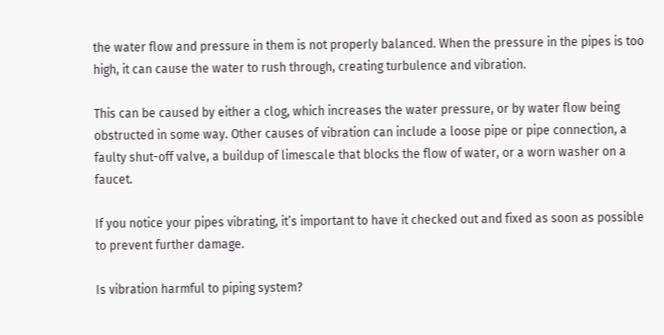the water flow and pressure in them is not properly balanced. When the pressure in the pipes is too high, it can cause the water to rush through, creating turbulence and vibration.

This can be caused by either a clog, which increases the water pressure, or by water flow being obstructed in some way. Other causes of vibration can include a loose pipe or pipe connection, a faulty shut-off valve, a buildup of limescale that blocks the flow of water, or a worn washer on a faucet.

If you notice your pipes vibrating, it’s important to have it checked out and fixed as soon as possible to prevent further damage.

Is vibration harmful to piping system?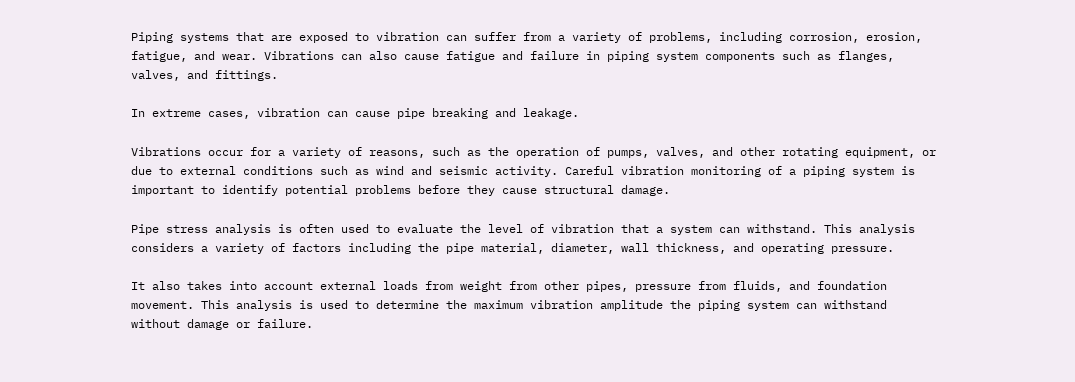Piping systems that are exposed to vibration can suffer from a variety of problems, including corrosion, erosion, fatigue, and wear. Vibrations can also cause fatigue and failure in piping system components such as flanges, valves, and fittings.

In extreme cases, vibration can cause pipe breaking and leakage.

Vibrations occur for a variety of reasons, such as the operation of pumps, valves, and other rotating equipment, or due to external conditions such as wind and seismic activity. Careful vibration monitoring of a piping system is important to identify potential problems before they cause structural damage.

Pipe stress analysis is often used to evaluate the level of vibration that a system can withstand. This analysis considers a variety of factors including the pipe material, diameter, wall thickness, and operating pressure.

It also takes into account external loads from weight from other pipes, pressure from fluids, and foundation movement. This analysis is used to determine the maximum vibration amplitude the piping system can withstand without damage or failure.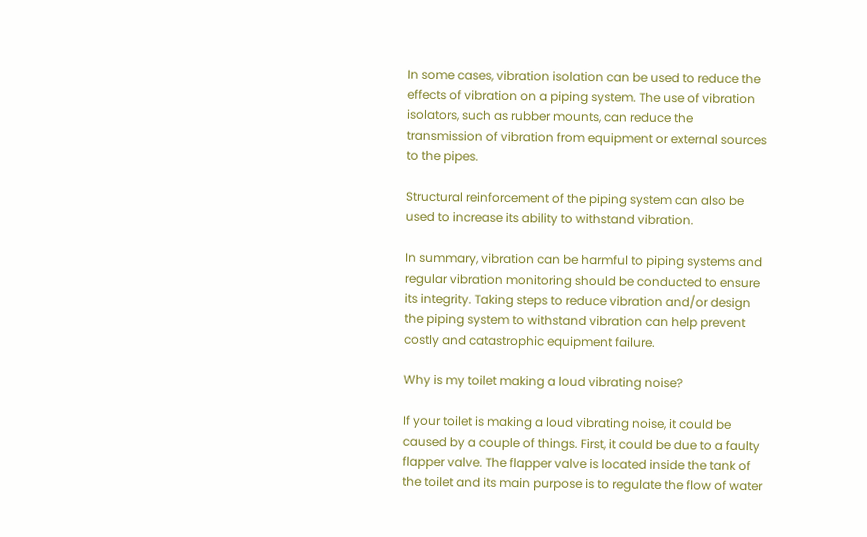In some cases, vibration isolation can be used to reduce the effects of vibration on a piping system. The use of vibration isolators, such as rubber mounts, can reduce the transmission of vibration from equipment or external sources to the pipes.

Structural reinforcement of the piping system can also be used to increase its ability to withstand vibration.

In summary, vibration can be harmful to piping systems and regular vibration monitoring should be conducted to ensure its integrity. Taking steps to reduce vibration and/or design the piping system to withstand vibration can help prevent costly and catastrophic equipment failure.

Why is my toilet making a loud vibrating noise?

If your toilet is making a loud vibrating noise, it could be caused by a couple of things. First, it could be due to a faulty flapper valve. The flapper valve is located inside the tank of the toilet and its main purpose is to regulate the flow of water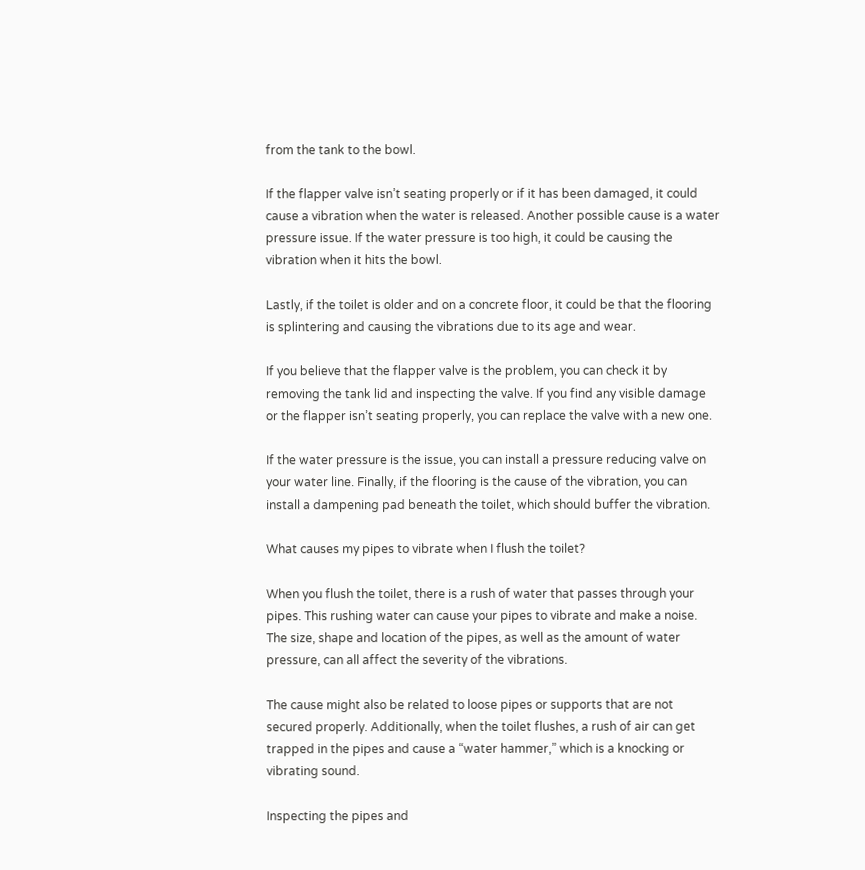from the tank to the bowl.

If the flapper valve isn’t seating properly or if it has been damaged, it could cause a vibration when the water is released. Another possible cause is a water pressure issue. If the water pressure is too high, it could be causing the vibration when it hits the bowl.

Lastly, if the toilet is older and on a concrete floor, it could be that the flooring is splintering and causing the vibrations due to its age and wear.

If you believe that the flapper valve is the problem, you can check it by removing the tank lid and inspecting the valve. If you find any visible damage or the flapper isn’t seating properly, you can replace the valve with a new one.

If the water pressure is the issue, you can install a pressure reducing valve on your water line. Finally, if the flooring is the cause of the vibration, you can install a dampening pad beneath the toilet, which should buffer the vibration.

What causes my pipes to vibrate when I flush the toilet?

When you flush the toilet, there is a rush of water that passes through your pipes. This rushing water can cause your pipes to vibrate and make a noise. The size, shape and location of the pipes, as well as the amount of water pressure, can all affect the severity of the vibrations.

The cause might also be related to loose pipes or supports that are not secured properly. Additionally, when the toilet flushes, a rush of air can get trapped in the pipes and cause a “water hammer,” which is a knocking or vibrating sound.

Inspecting the pipes and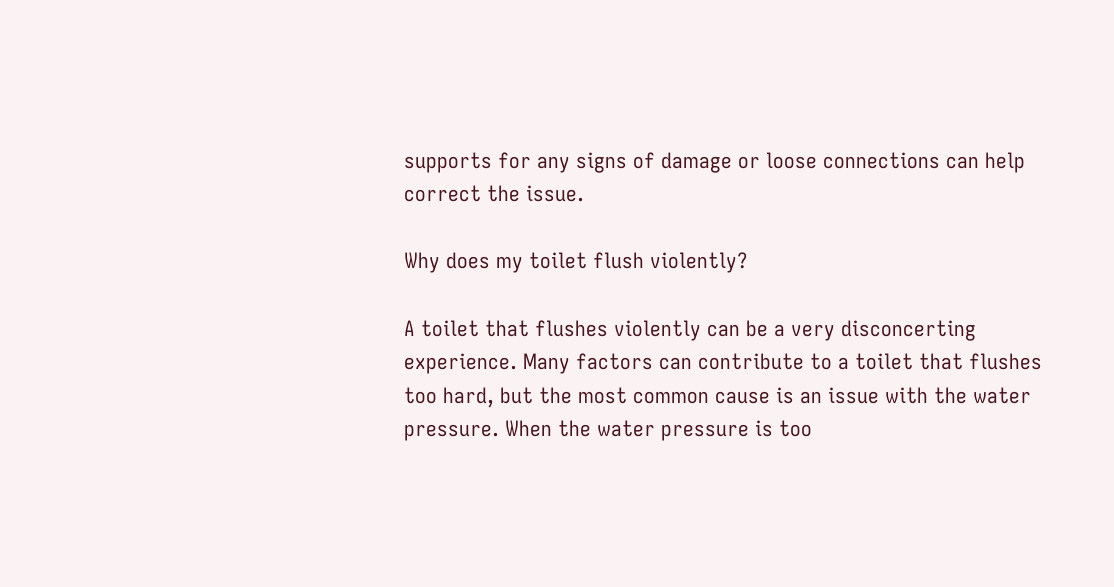supports for any signs of damage or loose connections can help correct the issue.

Why does my toilet flush violently?

A toilet that flushes violently can be a very disconcerting experience. Many factors can contribute to a toilet that flushes too hard, but the most common cause is an issue with the water pressure. When the water pressure is too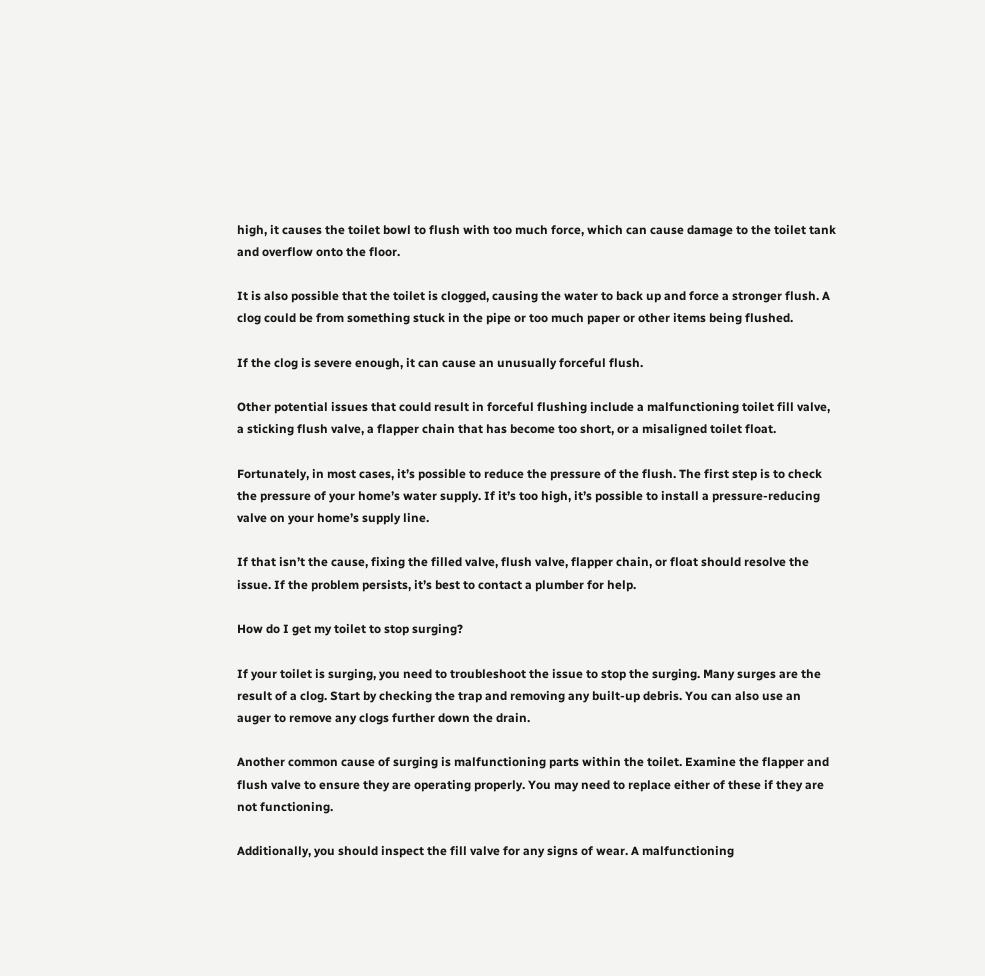high, it causes the toilet bowl to flush with too much force, which can cause damage to the toilet tank and overflow onto the floor.

It is also possible that the toilet is clogged, causing the water to back up and force a stronger flush. A clog could be from something stuck in the pipe or too much paper or other items being flushed.

If the clog is severe enough, it can cause an unusually forceful flush.

Other potential issues that could result in forceful flushing include a malfunctioning toilet fill valve, a sticking flush valve, a flapper chain that has become too short, or a misaligned toilet float.

Fortunately, in most cases, it’s possible to reduce the pressure of the flush. The first step is to check the pressure of your home’s water supply. If it’s too high, it’s possible to install a pressure-reducing valve on your home’s supply line.

If that isn’t the cause, fixing the filled valve, flush valve, flapper chain, or float should resolve the issue. If the problem persists, it’s best to contact a plumber for help.

How do I get my toilet to stop surging?

If your toilet is surging, you need to troubleshoot the issue to stop the surging. Many surges are the result of a clog. Start by checking the trap and removing any built-up debris. You can also use an auger to remove any clogs further down the drain.

Another common cause of surging is malfunctioning parts within the toilet. Examine the flapper and flush valve to ensure they are operating properly. You may need to replace either of these if they are not functioning.

Additionally, you should inspect the fill valve for any signs of wear. A malfunctioning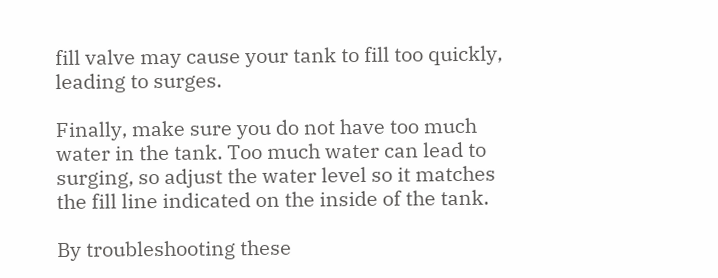fill valve may cause your tank to fill too quickly, leading to surges.

Finally, make sure you do not have too much water in the tank. Too much water can lead to surging, so adjust the water level so it matches the fill line indicated on the inside of the tank.

By troubleshooting these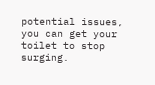potential issues, you can get your toilet to stop surging.